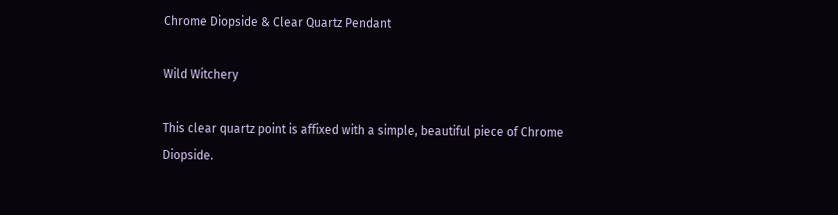Chrome Diopside & Clear Quartz Pendant

Wild Witchery

This clear quartz point is affixed with a simple, beautiful piece of Chrome Diopside.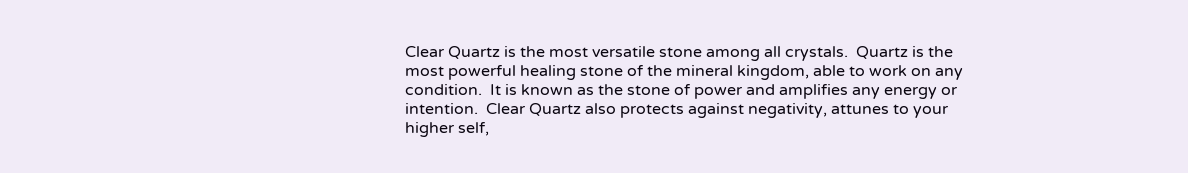Clear Quartz is the most versatile stone among all crystals.  Quartz is the most powerful healing stone of the mineral kingdom, able to work on any condition.  It is known as the stone of power and amplifies any energy or intention.  Clear Quartz also protects against negativity, attunes to your higher self,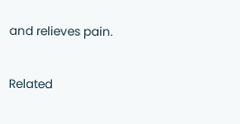and relieves pain.

Related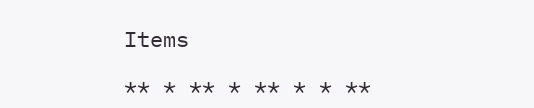Items

** * ** * ** * * **